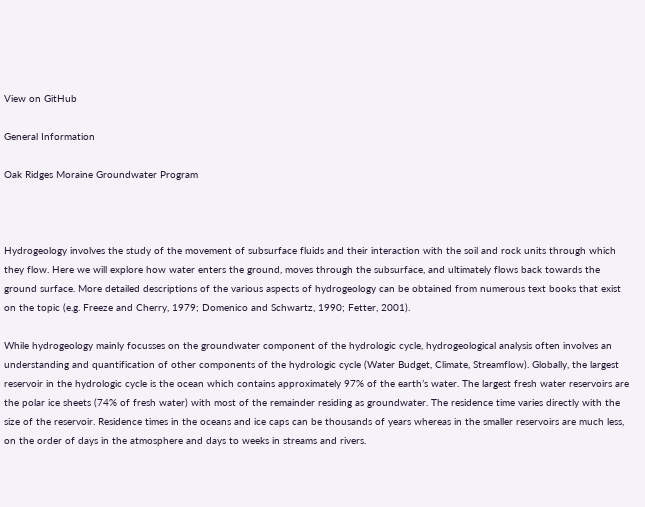View on GitHub

General Information

Oak Ridges Moraine Groundwater Program



Hydrogeology involves the study of the movement of subsurface fluids and their interaction with the soil and rock units through which they flow. Here we will explore how water enters the ground, moves through the subsurface, and ultimately flows back towards the ground surface. More detailed descriptions of the various aspects of hydrogeology can be obtained from numerous text books that exist on the topic (e.g. Freeze and Cherry, 1979; Domenico and Schwartz, 1990; Fetter, 2001).

While hydrogeology mainly focusses on the groundwater component of the hydrologic cycle, hydrogeological analysis often involves an understanding and quantification of other components of the hydrologic cycle (Water Budget, Climate, Streamflow). Globally, the largest reservoir in the hydrologic cycle is the ocean which contains approximately 97% of the earth’s water. The largest fresh water reservoirs are the polar ice sheets (74% of fresh water) with most of the remainder residing as groundwater. The residence time varies directly with the size of the reservoir. Residence times in the oceans and ice caps can be thousands of years whereas in the smaller reservoirs are much less, on the order of days in the atmosphere and days to weeks in streams and rivers.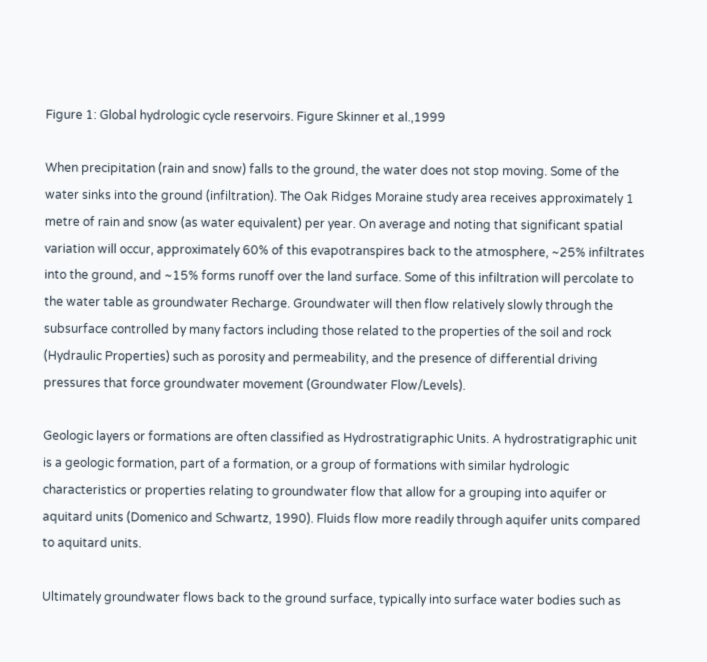Figure 1: Global hydrologic cycle reservoirs. Figure Skinner et al.,1999

When precipitation (rain and snow) falls to the ground, the water does not stop moving. Some of the water sinks into the ground (infiltration). The Oak Ridges Moraine study area receives approximately 1 metre of rain and snow (as water equivalent) per year. On average and noting that significant spatial variation will occur, approximately 60% of this evapotranspires back to the atmosphere, ~25% infiltrates into the ground, and ~15% forms runoff over the land surface. Some of this infiltration will percolate to the water table as groundwater Recharge. Groundwater will then flow relatively slowly through the subsurface controlled by many factors including those related to the properties of the soil and rock (Hydraulic Properties) such as porosity and permeability, and the presence of differential driving pressures that force groundwater movement (Groundwater Flow/Levels).

Geologic layers or formations are often classified as Hydrostratigraphic Units. A hydrostratigraphic unit is a geologic formation, part of a formation, or a group of formations with similar hydrologic characteristics or properties relating to groundwater flow that allow for a grouping into aquifer or aquitard units (Domenico and Schwartz, 1990). Fluids flow more readily through aquifer units compared to aquitard units.

Ultimately groundwater flows back to the ground surface, typically into surface water bodies such as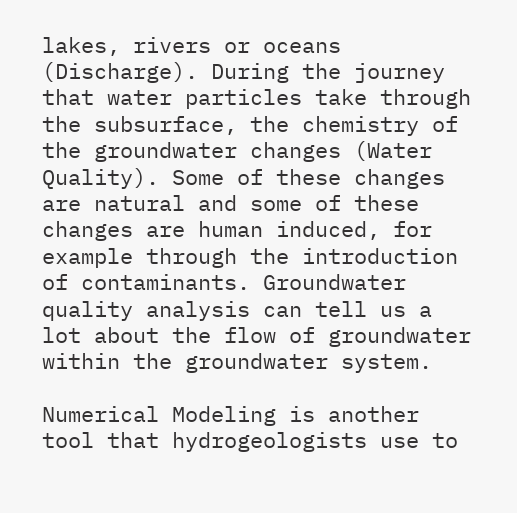lakes, rivers or oceans (Discharge). During the journey that water particles take through the subsurface, the chemistry of the groundwater changes (Water Quality). Some of these changes are natural and some of these changes are human induced, for example through the introduction of contaminants. Groundwater quality analysis can tell us a lot about the flow of groundwater within the groundwater system.

Numerical Modeling is another tool that hydrogeologists use to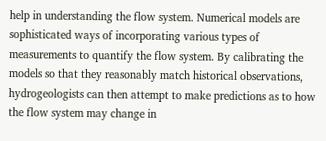help in understanding the flow system. Numerical models are sophisticated ways of incorporating various types of measurements to quantify the flow system. By calibrating the models so that they reasonably match historical observations, hydrogeologists can then attempt to make predictions as to how the flow system may change in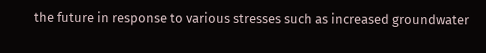the future in response to various stresses such as increased groundwater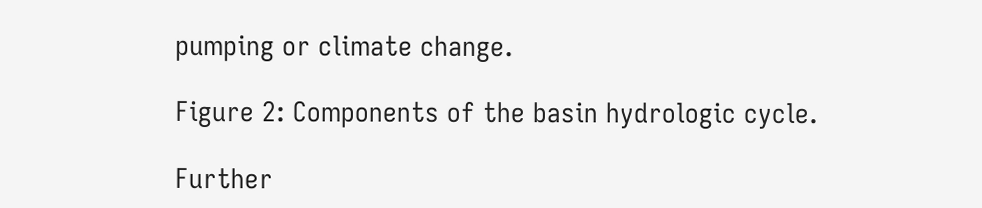pumping or climate change.

Figure 2: Components of the basin hydrologic cycle.

Further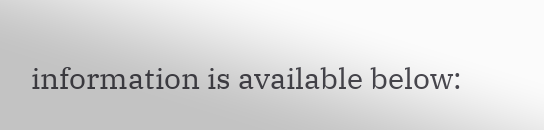information is available below: